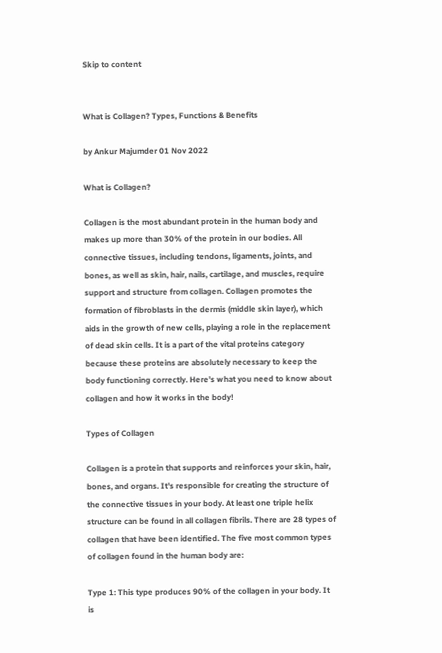Skip to content


What is Collagen? Types, Functions & Benefits

by Ankur Majumder 01 Nov 2022

What is Collagen?

Collagen is the most abundant protein in the human body and makes up more than 30% of the protein in our bodies. All connective tissues, including tendons, ligaments, joints, and bones, as well as skin, hair, nails, cartilage, and muscles, require support and structure from collagen. Collagen promotes the formation of fibroblasts in the dermis (middle skin layer), which aids in the growth of new cells, playing a role in the replacement of dead skin cells. It is a part of the vital proteins category because these proteins are absolutely necessary to keep the body functioning correctly. Here’s what you need to know about collagen and how it works in the body!

Types of Collagen

Collagen is a protein that supports and reinforces your skin, hair, bones, and organs. It's responsible for creating the structure of the connective tissues in your body. At least one triple helix structure can be found in all collagen fibrils. There are 28 types of collagen that have been identified. The five most common types of collagen found in the human body are:

Type 1: This type produces 90% of the collagen in your body. It is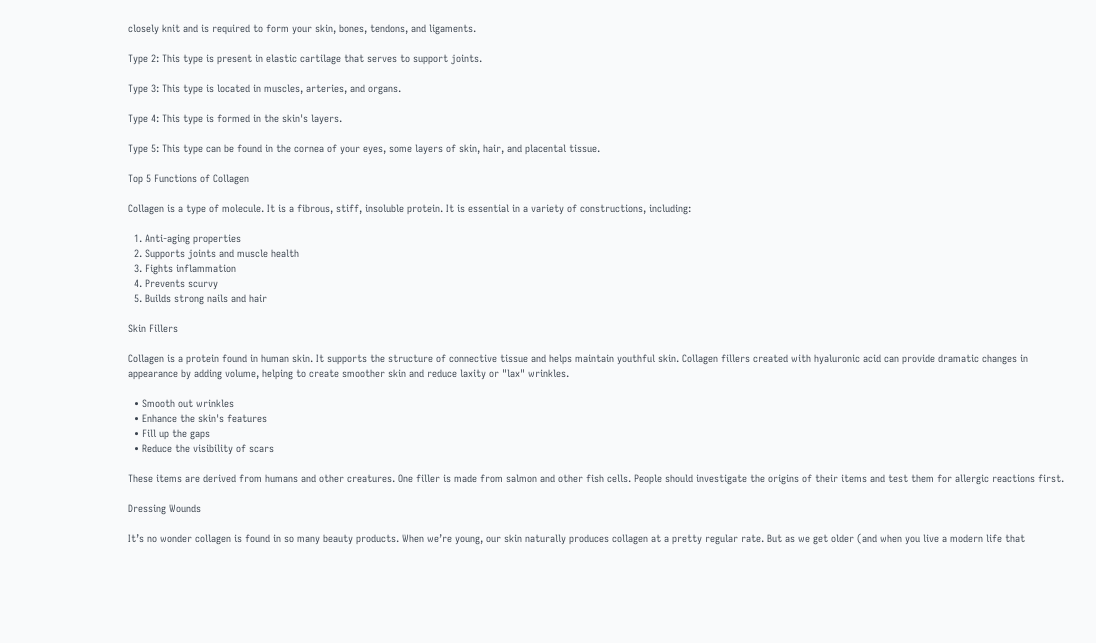closely knit and is required to form your skin, bones, tendons, and ligaments.

Type 2: This type is present in elastic cartilage that serves to support joints.

Type 3: This type is located in muscles, arteries, and organs.

Type 4: This type is formed in the skin's layers.

Type 5: This type can be found in the cornea of your eyes, some layers of skin, hair, and placental tissue.

Top 5 Functions of Collagen

Collagen is a type of molecule. It is a fibrous, stiff, insoluble protein. It is essential in a variety of constructions, including:

  1. Anti-aging properties
  2. Supports joints and muscle health
  3. Fights inflammation
  4. Prevents scurvy
  5. Builds strong nails and hair

Skin Fillers

Collagen is a protein found in human skin. It supports the structure of connective tissue and helps maintain youthful skin. Collagen fillers created with hyaluronic acid can provide dramatic changes in appearance by adding volume, helping to create smoother skin and reduce laxity or "lax" wrinkles.

  • Smooth out wrinkles
  • Enhance the skin's features
  • Fill up the gaps
  • Reduce the visibility of scars

These items are derived from humans and other creatures. One filler is made from salmon and other fish cells. People should investigate the origins of their items and test them for allergic reactions first.

Dressing Wounds

It’s no wonder collagen is found in so many beauty products. When we’re young, our skin naturally produces collagen at a pretty regular rate. But as we get older (and when you live a modern life that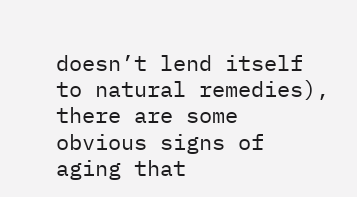doesn’t lend itself to natural remedies), there are some obvious signs of aging that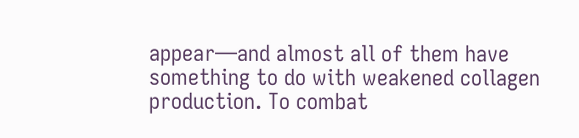appear—and almost all of them have something to do with weakened collagen production. To combat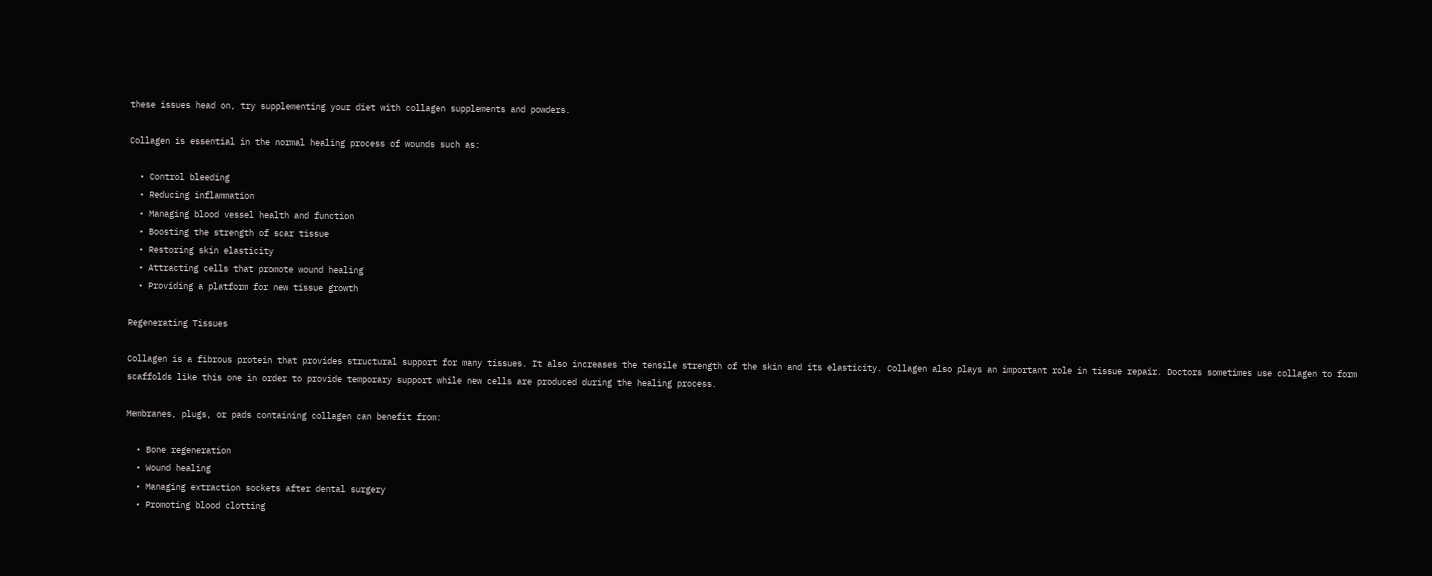these issues head on, try supplementing your diet with collagen supplements and powders.

Collagen is essential in the normal healing process of wounds such as:

  • Control bleeding
  • Reducing inflammation
  • Managing blood vessel health and function
  • Boosting the strength of scar tissue
  • Restoring skin elasticity
  • Attracting cells that promote wound healing
  • Providing a platform for new tissue growth

Regenerating Tissues

Collagen is a fibrous protein that provides structural support for many tissues. It also increases the tensile strength of the skin and its elasticity. Collagen also plays an important role in tissue repair. Doctors sometimes use collagen to form scaffolds like this one in order to provide temporary support while new cells are produced during the healing process.

Membranes, plugs, or pads containing collagen can benefit from:

  • Bone regeneration
  • Wound healing
  • Managing extraction sockets after dental surgery
  • Promoting blood clotting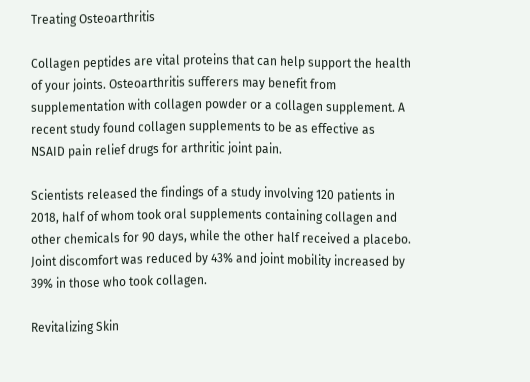Treating Osteoarthritis

Collagen peptides are vital proteins that can help support the health of your joints. Osteoarthritis sufferers may benefit from supplementation with collagen powder or a collagen supplement. A recent study found collagen supplements to be as effective as NSAID pain relief drugs for arthritic joint pain.

Scientists released the findings of a study involving 120 patients in 2018, half of whom took oral supplements containing collagen and other chemicals for 90 days, while the other half received a placebo. Joint discomfort was reduced by 43% and joint mobility increased by 39% in those who took collagen.

Revitalizing Skin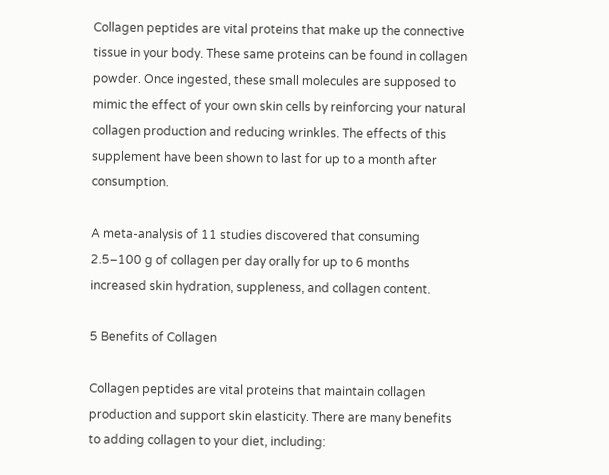Collagen peptides are vital proteins that make up the connective tissue in your body. These same proteins can be found in collagen powder. Once ingested, these small molecules are supposed to mimic the effect of your own skin cells by reinforcing your natural collagen production and reducing wrinkles. The effects of this supplement have been shown to last for up to a month after consumption.

A meta-analysis of 11 studies discovered that consuming 2.5–100 g of collagen per day orally for up to 6 months increased skin hydration, suppleness, and collagen content.

5 Benefits of Collagen

Collagen peptides are vital proteins that maintain collagen production and support skin elasticity. There are many benefits to adding collagen to your diet, including: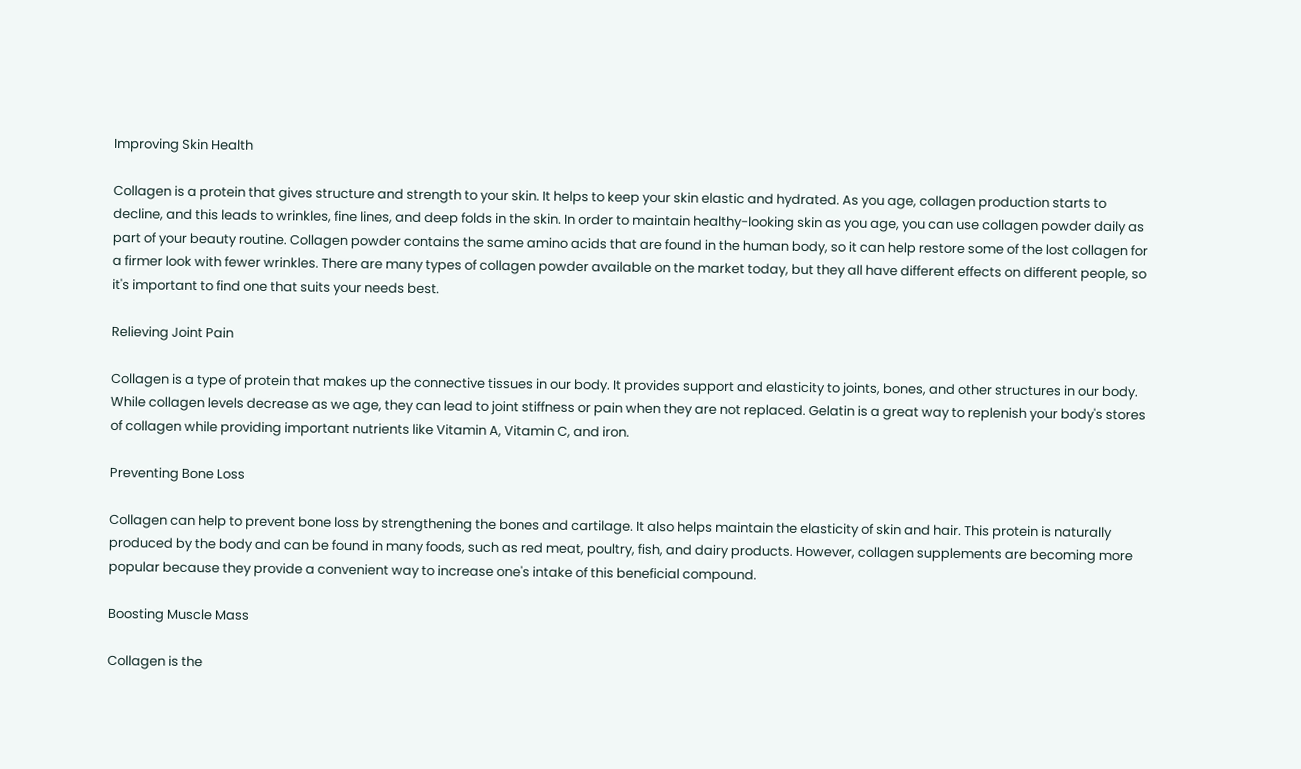Improving Skin Health

Collagen is a protein that gives structure and strength to your skin. It helps to keep your skin elastic and hydrated. As you age, collagen production starts to decline, and this leads to wrinkles, fine lines, and deep folds in the skin. In order to maintain healthy-looking skin as you age, you can use collagen powder daily as part of your beauty routine. Collagen powder contains the same amino acids that are found in the human body, so it can help restore some of the lost collagen for a firmer look with fewer wrinkles. There are many types of collagen powder available on the market today, but they all have different effects on different people, so it's important to find one that suits your needs best.

Relieving Joint Pain

Collagen is a type of protein that makes up the connective tissues in our body. It provides support and elasticity to joints, bones, and other structures in our body. While collagen levels decrease as we age, they can lead to joint stiffness or pain when they are not replaced. Gelatin is a great way to replenish your body's stores of collagen while providing important nutrients like Vitamin A, Vitamin C, and iron.

Preventing Bone Loss

Collagen can help to prevent bone loss by strengthening the bones and cartilage. It also helps maintain the elasticity of skin and hair. This protein is naturally produced by the body and can be found in many foods, such as red meat, poultry, fish, and dairy products. However, collagen supplements are becoming more popular because they provide a convenient way to increase one's intake of this beneficial compound.

Boosting Muscle Mass

Collagen is the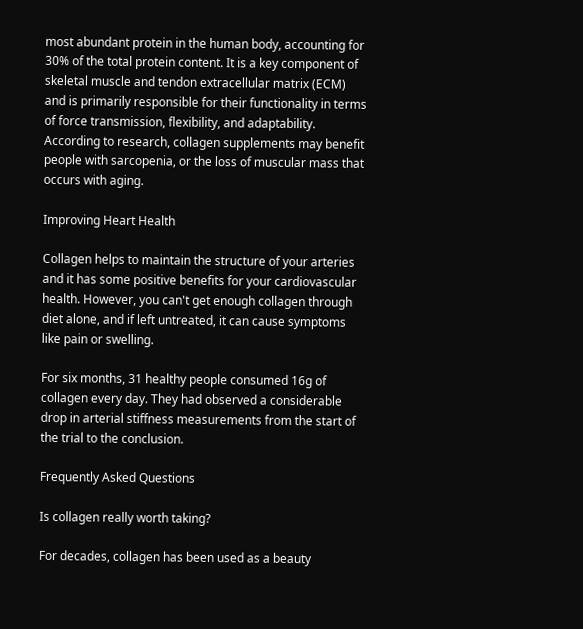most abundant protein in the human body, accounting for 30% of the total protein content. It is a key component of skeletal muscle and tendon extracellular matrix (ECM) and is primarily responsible for their functionality in terms of force transmission, flexibility, and adaptability. According to research, collagen supplements may benefit people with sarcopenia, or the loss of muscular mass that occurs with aging.

Improving Heart Health

Collagen helps to maintain the structure of your arteries and it has some positive benefits for your cardiovascular health. However, you can't get enough collagen through diet alone, and if left untreated, it can cause symptoms like pain or swelling.

For six months, 31 healthy people consumed 16g of collagen every day. They had observed a considerable drop in arterial stiffness measurements from the start of the trial to the conclusion.

Frequently Asked Questions

Is collagen really worth taking?

For decades, collagen has been used as a beauty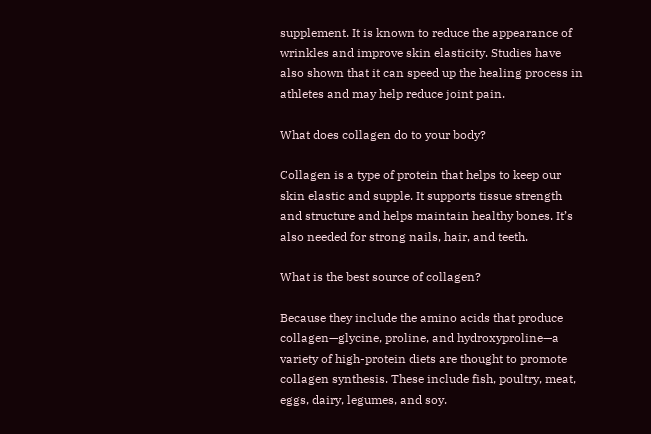supplement. It is known to reduce the appearance of wrinkles and improve skin elasticity. Studies have also shown that it can speed up the healing process in athletes and may help reduce joint pain.

What does collagen do to your body?

Collagen is a type of protein that helps to keep our skin elastic and supple. It supports tissue strength and structure and helps maintain healthy bones. It’s also needed for strong nails, hair, and teeth.

What is the best source of collagen?

Because they include the amino acids that produce collagen—glycine, proline, and hydroxyproline—a variety of high-protein diets are thought to promote collagen synthesis. These include fish, poultry, meat, eggs, dairy, legumes, and soy.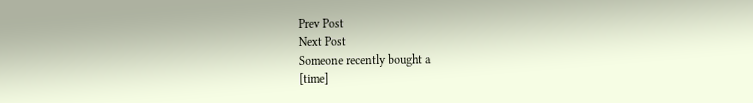Prev Post
Next Post
Someone recently bought a
[time]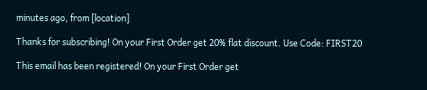minutes ago, from [location]

Thanks for subscribing! On your First Order get 20% flat discount. Use Code: FIRST20

This email has been registered! On your First Order get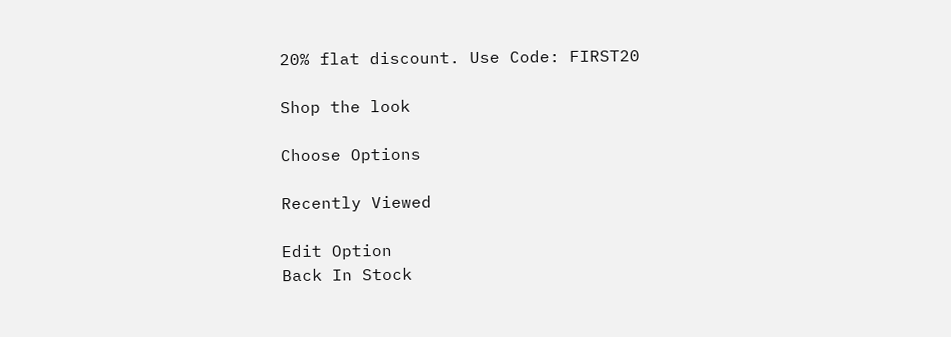20% flat discount. Use Code: FIRST20

Shop the look

Choose Options

Recently Viewed

Edit Option
Back In Stock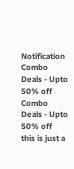Notification
Combo Deals - Upto 50% off Combo Deals - Upto 50% off
this is just a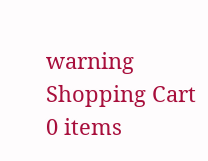warning
Shopping Cart
0 items